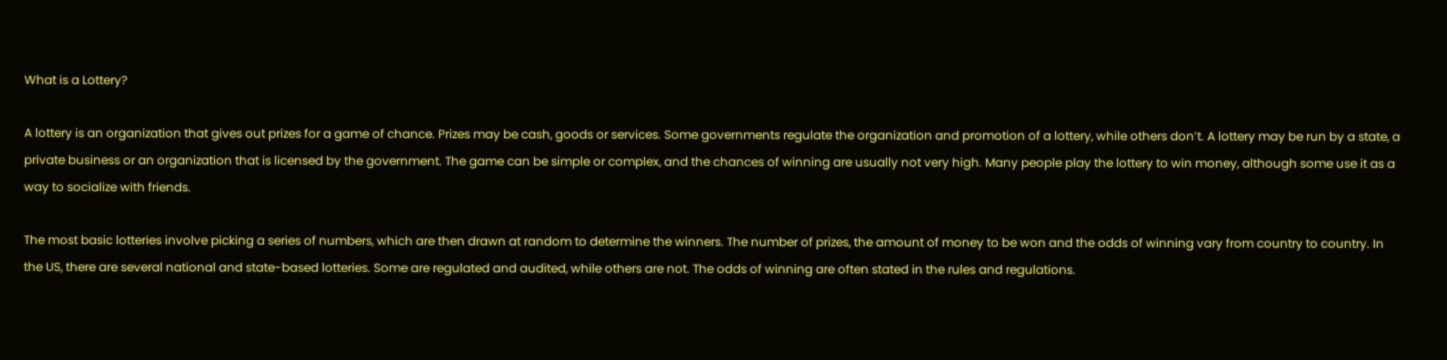What is a Lottery?

A lottery is an organization that gives out prizes for a game of chance. Prizes may be cash, goods or services. Some governments regulate the organization and promotion of a lottery, while others don’t. A lottery may be run by a state, a private business or an organization that is licensed by the government. The game can be simple or complex, and the chances of winning are usually not very high. Many people play the lottery to win money, although some use it as a way to socialize with friends.

The most basic lotteries involve picking a series of numbers, which are then drawn at random to determine the winners. The number of prizes, the amount of money to be won and the odds of winning vary from country to country. In the US, there are several national and state-based lotteries. Some are regulated and audited, while others are not. The odds of winning are often stated in the rules and regulations.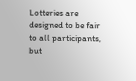Lotteries are designed to be fair to all participants, but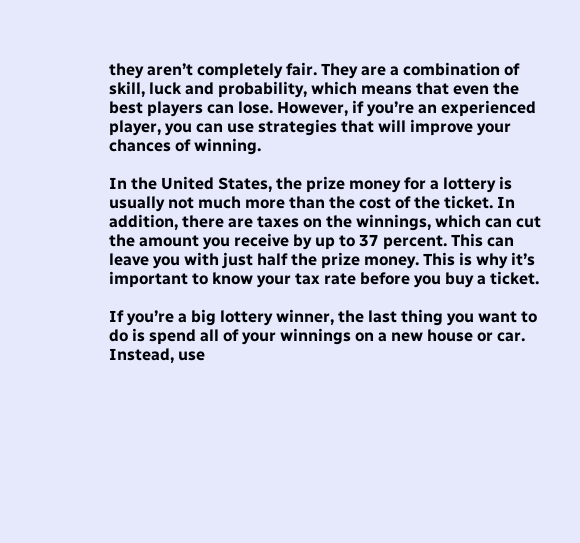they aren’t completely fair. They are a combination of skill, luck and probability, which means that even the best players can lose. However, if you’re an experienced player, you can use strategies that will improve your chances of winning.

In the United States, the prize money for a lottery is usually not much more than the cost of the ticket. In addition, there are taxes on the winnings, which can cut the amount you receive by up to 37 percent. This can leave you with just half the prize money. This is why it’s important to know your tax rate before you buy a ticket.

If you’re a big lottery winner, the last thing you want to do is spend all of your winnings on a new house or car. Instead, use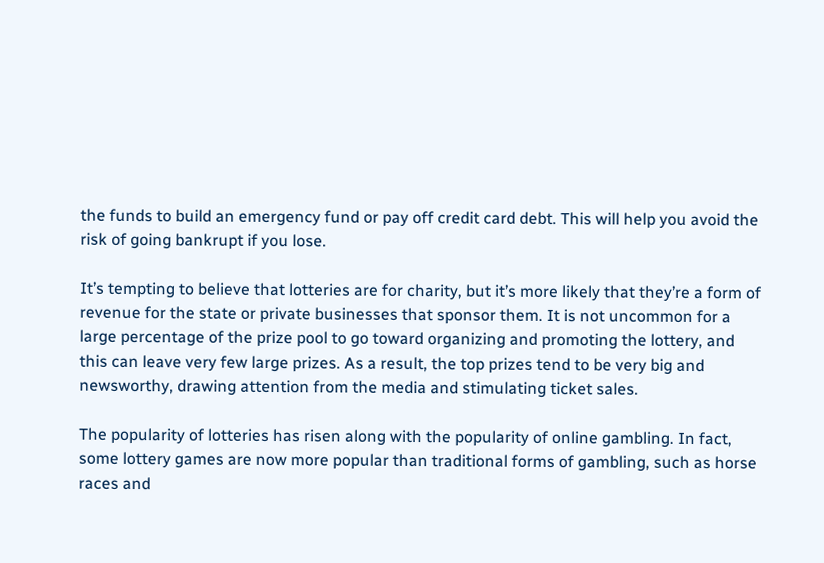the funds to build an emergency fund or pay off credit card debt. This will help you avoid the risk of going bankrupt if you lose.

It’s tempting to believe that lotteries are for charity, but it’s more likely that they’re a form of revenue for the state or private businesses that sponsor them. It is not uncommon for a large percentage of the prize pool to go toward organizing and promoting the lottery, and this can leave very few large prizes. As a result, the top prizes tend to be very big and newsworthy, drawing attention from the media and stimulating ticket sales.

The popularity of lotteries has risen along with the popularity of online gambling. In fact, some lottery games are now more popular than traditional forms of gambling, such as horse races and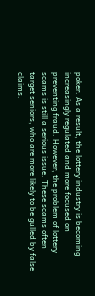poker. As a result, the lottery industry is becoming increasingly regulated and more focused on preventing fraud. However, the problem of lottery scams is still a serious issue. These scams often target seniors, who are more likely to be gulled by false claims.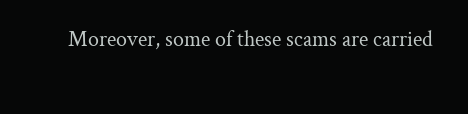Moreover, some of these scams are carried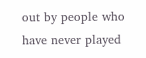out by people who have never played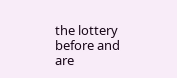the lottery before and are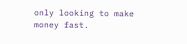only looking to make money fast.